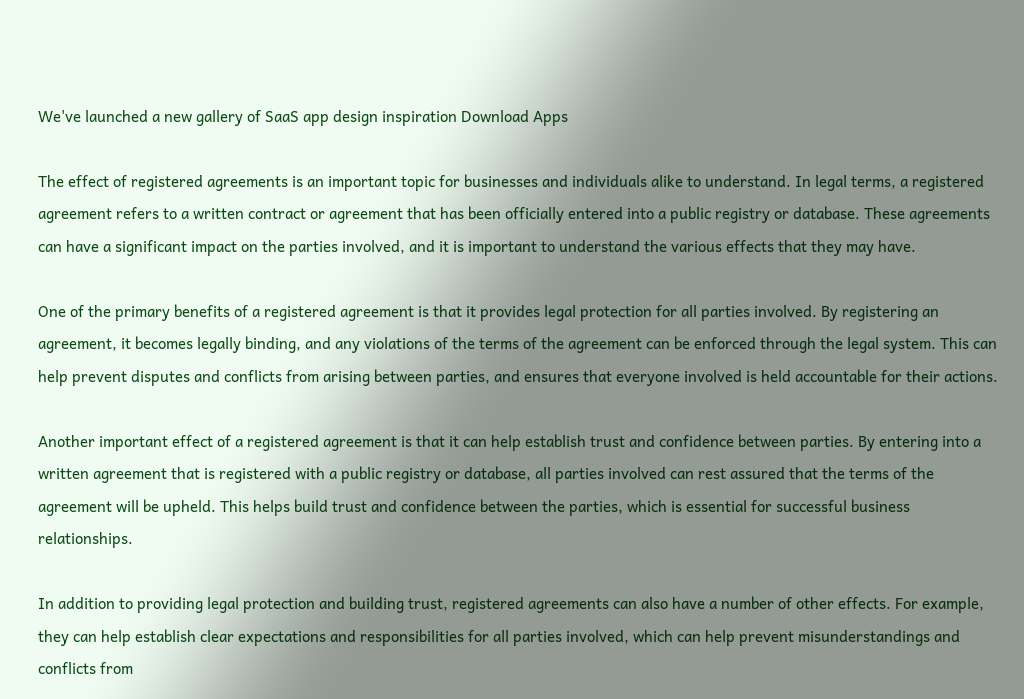We've launched a new gallery of SaaS app design inspiration Download Apps

The effect of registered agreements is an important topic for businesses and individuals alike to understand. In legal terms, a registered agreement refers to a written contract or agreement that has been officially entered into a public registry or database. These agreements can have a significant impact on the parties involved, and it is important to understand the various effects that they may have.

One of the primary benefits of a registered agreement is that it provides legal protection for all parties involved. By registering an agreement, it becomes legally binding, and any violations of the terms of the agreement can be enforced through the legal system. This can help prevent disputes and conflicts from arising between parties, and ensures that everyone involved is held accountable for their actions.

Another important effect of a registered agreement is that it can help establish trust and confidence between parties. By entering into a written agreement that is registered with a public registry or database, all parties involved can rest assured that the terms of the agreement will be upheld. This helps build trust and confidence between the parties, which is essential for successful business relationships.

In addition to providing legal protection and building trust, registered agreements can also have a number of other effects. For example, they can help establish clear expectations and responsibilities for all parties involved, which can help prevent misunderstandings and conflicts from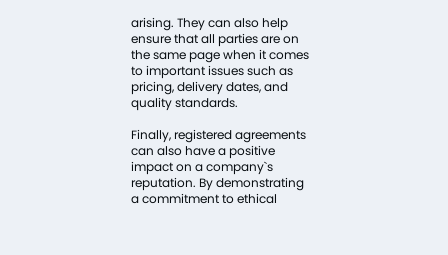arising. They can also help ensure that all parties are on the same page when it comes to important issues such as pricing, delivery dates, and quality standards.

Finally, registered agreements can also have a positive impact on a company`s reputation. By demonstrating a commitment to ethical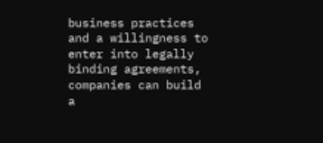business practices and a willingness to enter into legally binding agreements, companies can build a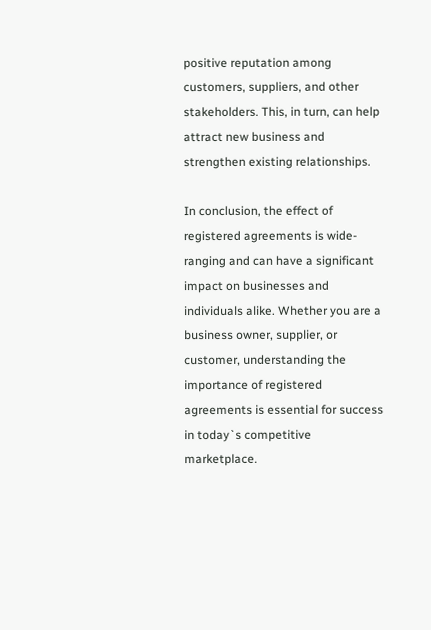positive reputation among customers, suppliers, and other stakeholders. This, in turn, can help attract new business and strengthen existing relationships.

In conclusion, the effect of registered agreements is wide-ranging and can have a significant impact on businesses and individuals alike. Whether you are a business owner, supplier, or customer, understanding the importance of registered agreements is essential for success in today`s competitive marketplace.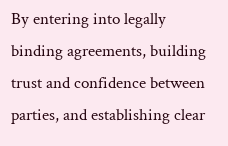By entering into legally binding agreements, building trust and confidence between parties, and establishing clear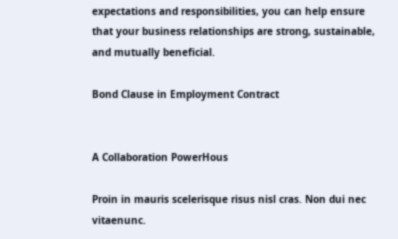expectations and responsibilities, you can help ensure that your business relationships are strong, sustainable, and mutually beneficial.

Bond Clause in Employment Contract


A Collaboration PowerHous

Proin in mauris scelerisque risus nisl cras. Non dui nec vitaenunc.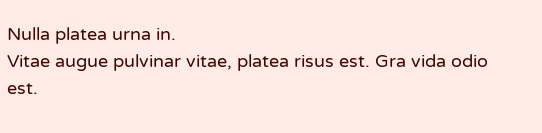Nulla platea urna in.
Vitae augue pulvinar vitae, platea risus est. Gra vida odio est.